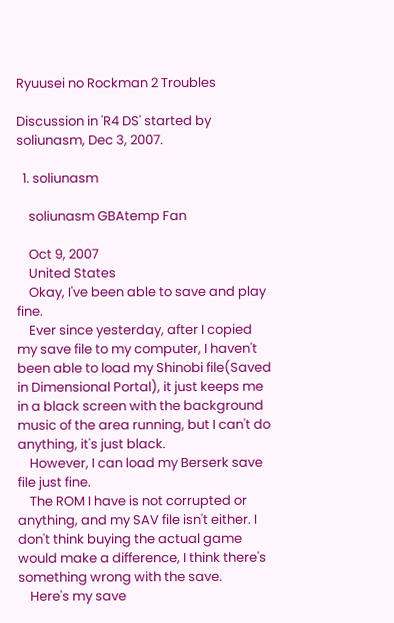Ryuusei no Rockman 2 Troubles

Discussion in 'R4 DS' started by soliunasm, Dec 3, 2007.

  1. soliunasm

    soliunasm GBAtemp Fan

    Oct 9, 2007
    United States
    Okay, I've been able to save and play fine.
    Ever since yesterday, after I copied my save file to my computer, I haven't been able to load my Shinobi file(Saved in Dimensional Portal), it just keeps me in a black screen with the background music of the area running, but I can't do anything, it's just black.
    However, I can load my Berserk save file just fine.
    The ROM I have is not corrupted or anything, and my SAV file isn't either. I don't think buying the actual game would make a difference, I think there's something wrong with the save.
    Here's my save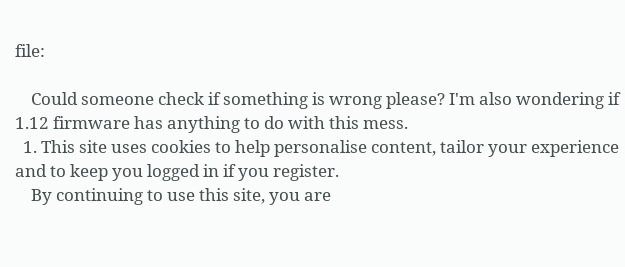file:

    Could someone check if something is wrong please? I'm also wondering if 1.12 firmware has anything to do with this mess.
  1. This site uses cookies to help personalise content, tailor your experience and to keep you logged in if you register.
    By continuing to use this site, you are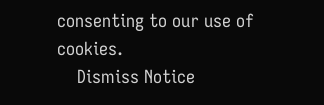consenting to our use of cookies.
    Dismiss Notice